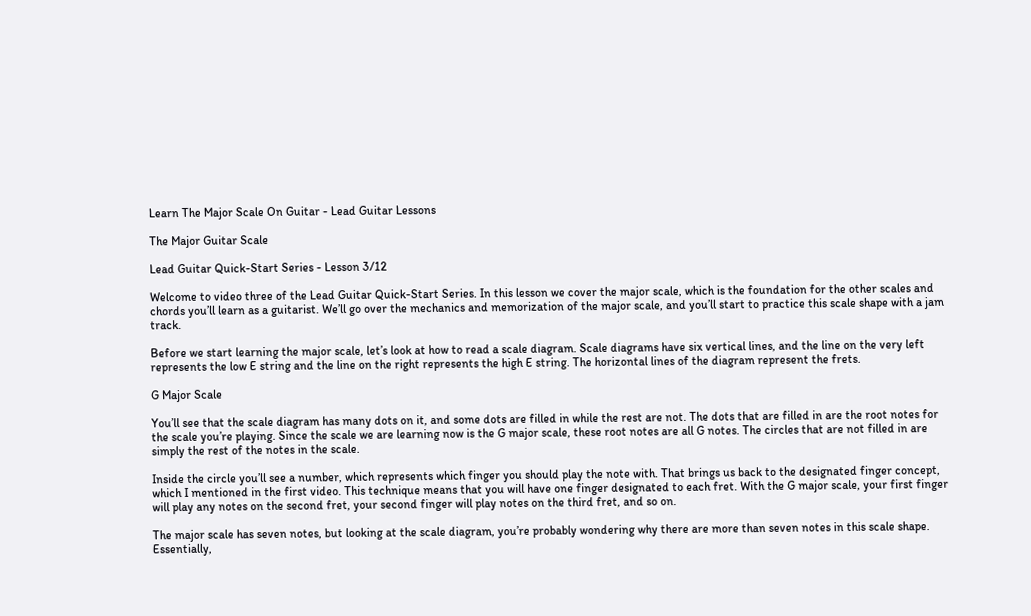Learn The Major Scale On Guitar - Lead Guitar Lessons

The Major Guitar Scale

Lead Guitar Quick-Start Series - Lesson 3/12

Welcome to video three of the Lead Guitar Quick-Start Series. In this lesson we cover the major scale, which is the foundation for the other scales and chords you’ll learn as a guitarist. We’ll go over the mechanics and memorization of the major scale, and you’ll start to practice this scale shape with a jam track.

Before we start learning the major scale, let’s look at how to read a scale diagram. Scale diagrams have six vertical lines, and the line on the very left represents the low E string and the line on the right represents the high E string. The horizontal lines of the diagram represent the frets.

G Major Scale

You’ll see that the scale diagram has many dots on it, and some dots are filled in while the rest are not. The dots that are filled in are the root notes for the scale you’re playing. Since the scale we are learning now is the G major scale, these root notes are all G notes. The circles that are not filled in are simply the rest of the notes in the scale.

Inside the circle you’ll see a number, which represents which finger you should play the note with. That brings us back to the designated finger concept, which I mentioned in the first video. This technique means that you will have one finger designated to each fret. With the G major scale, your first finger will play any notes on the second fret, your second finger will play notes on the third fret, and so on.

The major scale has seven notes, but looking at the scale diagram, you’re probably wondering why there are more than seven notes in this scale shape. Essentially,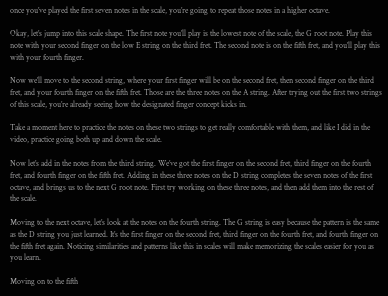once you’ve played the first seven notes in the scale, you’re going to repeat those notes in a higher octave.

Okay, let’s jump into this scale shape. The first note you’ll play is the lowest note of the scale, the G root note. Play this note with your second finger on the low E string on the third fret. The second note is on the fifth fret, and you’ll play this with your fourth finger.

Now we’ll move to the second string, where your first finger will be on the second fret, then second finger on the third fret, and your fourth finger on the fifth fret. Those are the three notes on the A string. After trying out the first two strings of this scale, you’re already seeing how the designated finger concept kicks in.

Take a moment here to practice the notes on these two strings to get really comfortable with them, and like I did in the video, practice going both up and down the scale.

Now let’s add in the notes from the third string. We’ve got the first finger on the second fret, third finger on the fourth fret, and fourth finger on the fifth fret. Adding in these three notes on the D string completes the seven notes of the first octave, and brings us to the next G root note. First try working on these three notes, and then add them into the rest of the scale.

Moving to the next octave, let’s look at the notes on the fourth string. The G string is easy because the pattern is the same as the D string you just learned. It’s the first finger on the second fret, third finger on the fourth fret, and fourth finger on the fifth fret again. Noticing similarities and patterns like this in scales will make memorizing the scales easier for you as you learn.

Moving on to the fifth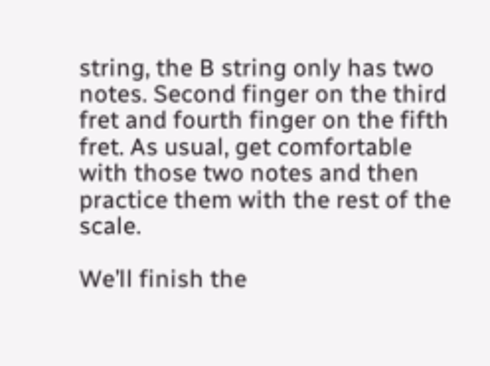string, the B string only has two notes. Second finger on the third fret and fourth finger on the fifth fret. As usual, get comfortable with those two notes and then practice them with the rest of the scale.

We’ll finish the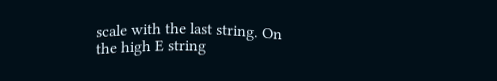scale with the last string. On the high E string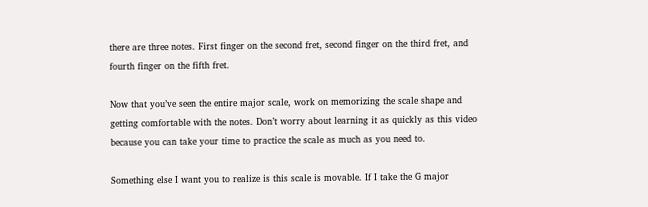there are three notes. First finger on the second fret, second finger on the third fret, and fourth finger on the fifth fret.

Now that you’ve seen the entire major scale, work on memorizing the scale shape and getting comfortable with the notes. Don’t worry about learning it as quickly as this video because you can take your time to practice the scale as much as you need to.

Something else I want you to realize is this scale is movable. If I take the G major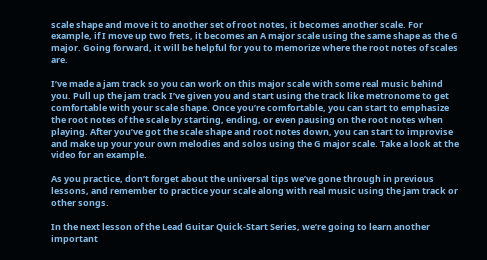scale shape and move it to another set of root notes, it becomes another scale. For example, if I move up two frets, it becomes an A major scale using the same shape as the G major. Going forward, it will be helpful for you to memorize where the root notes of scales are.

I’ve made a jam track so you can work on this major scale with some real music behind you. Pull up the jam track I’ve given you and start using the track like metronome to get comfortable with your scale shape. Once you’re comfortable, you can start to emphasize the root notes of the scale by starting, ending, or even pausing on the root notes when playing. After you’ve got the scale shape and root notes down, you can start to improvise and make up your your own melodies and solos using the G major scale. Take a look at the video for an example.

As you practice, don’t forget about the universal tips we’ve gone through in previous lessons, and remember to practice your scale along with real music using the jam track or other songs.

In the next lesson of the Lead Guitar Quick-Start Series, we’re going to learn another important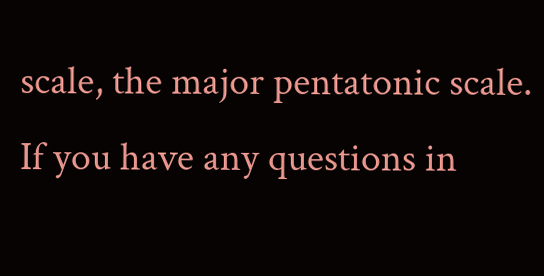scale, the major pentatonic scale. If you have any questions in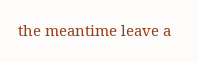the meantime leave a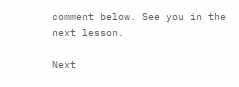comment below. See you in the next lesson.

Next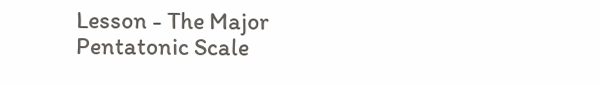Lesson - The Major Pentatonic Scale